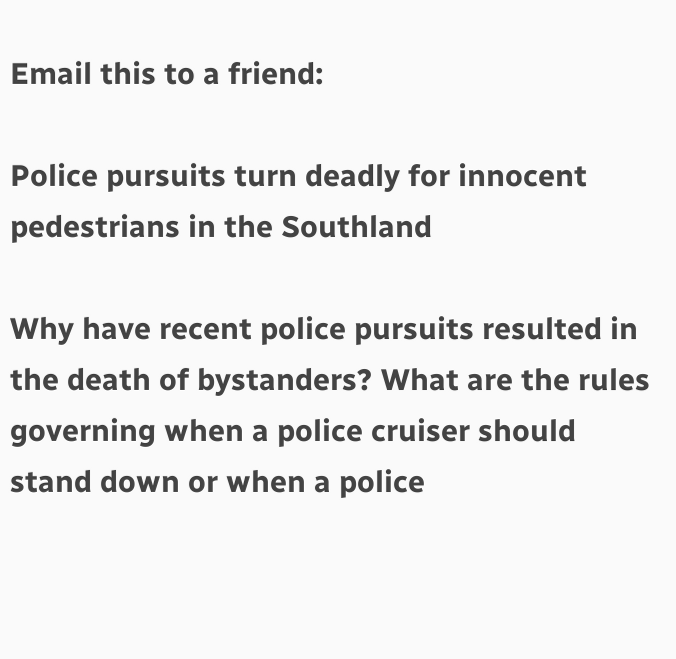Email this to a friend:

Police pursuits turn deadly for innocent pedestrians in the Southland

Why have recent police pursuits resulted in the death of bystanders? What are the rules governing when a police cruiser should stand down or when a police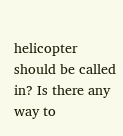helicopter should be called in? Is there any way to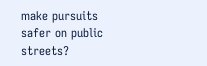make pursuits safer on public streets?